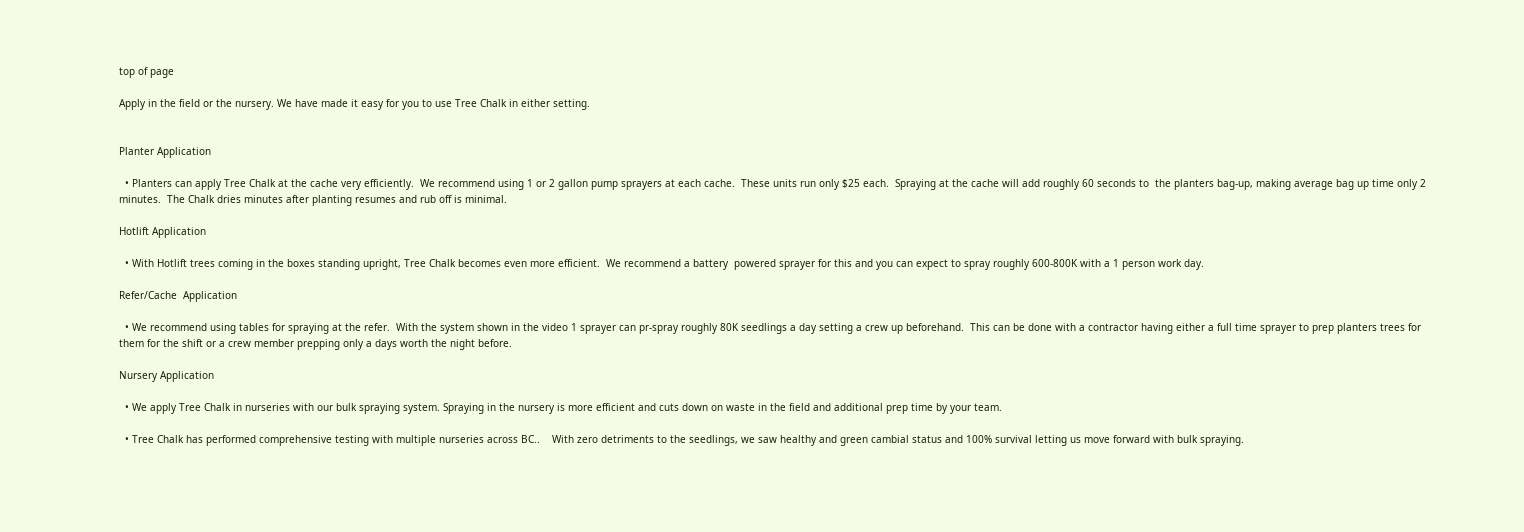top of page

Apply in the field or the nursery. We have made it easy for you to use Tree Chalk in either setting.


Planter Application

  • Planters can apply Tree Chalk at the cache very efficiently.  We recommend using 1 or 2 gallon pump sprayers at each cache.  These units run only $25 each.  Spraying at the cache will add roughly 60 seconds to  the planters bag-up, making average bag up time only 2 minutes.  The Chalk dries minutes after planting resumes and rub off is minimal.

Hotlift Application

  • With Hotlift trees coming in the boxes standing upright, Tree Chalk becomes even more efficient.  We recommend a battery  powered sprayer for this and you can expect to spray roughly 600-800K with a 1 person work day.

Refer/Cache  Application

  • We recommend using tables for spraying at the refer.  With the system shown in the video 1 sprayer can pr-spray roughly 80K seedlings a day setting a crew up beforehand.  This can be done with a contractor having either a full time sprayer to prep planters trees for them for the shift or a crew member prepping only a days worth the night before.

Nursery Application

  • We apply Tree Chalk in nurseries with our bulk spraying system. Spraying in the nursery is more efficient and cuts down on waste in the field and additional prep time by your team.

  • Tree Chalk has performed comprehensive testing with multiple nurseries across BC..    With zero detriments to the seedlings, we saw healthy and green cambial status and 100% survival letting us move forward with bulk spraying.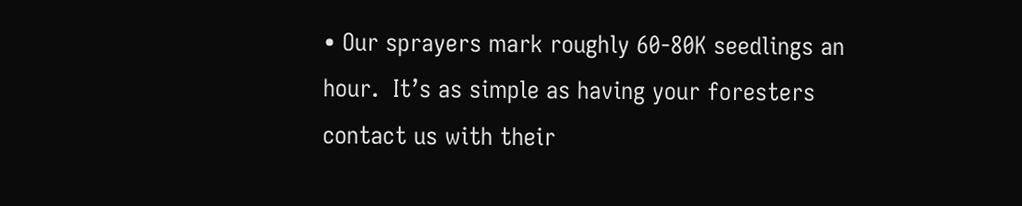• Our sprayers mark roughly 60-80K seedlings an hour.  It’s as simple as having your foresters contact us with their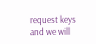request keys and we will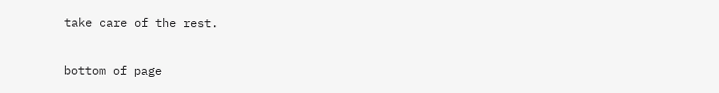take care of the rest.

bottom of page